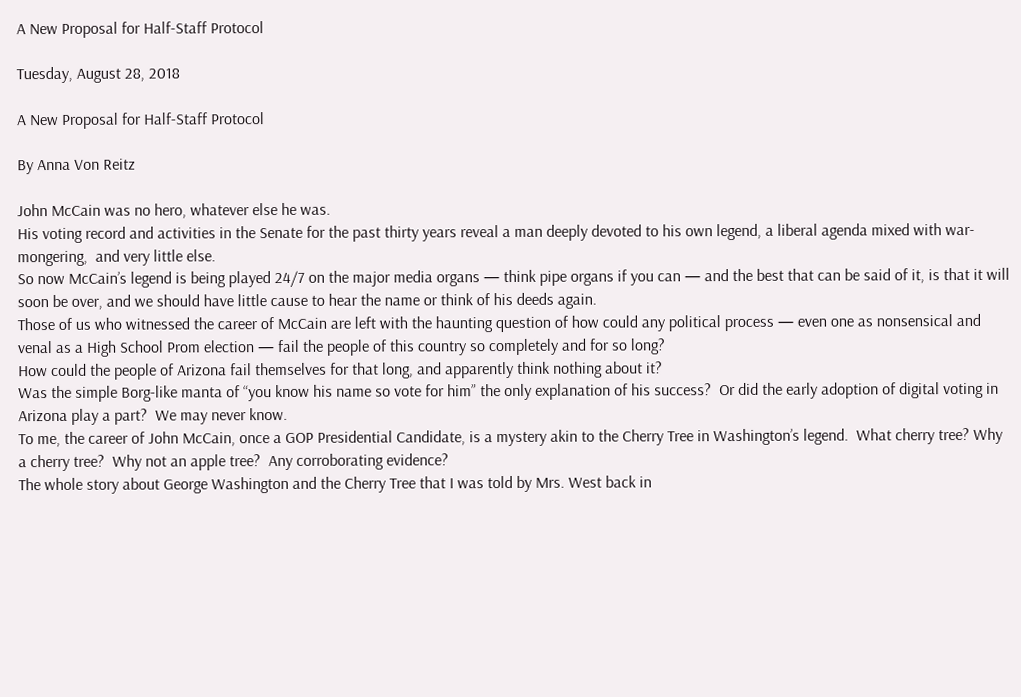A New Proposal for Half-Staff Protocol

Tuesday, August 28, 2018

A New Proposal for Half-Staff Protocol

By Anna Von Reitz

John McCain was no hero, whatever else he was.
His voting record and activities in the Senate for the past thirty years reveal a man deeply devoted to his own legend, a liberal agenda mixed with war-mongering,  and very little else.
So now McCain’s legend is being played 24/7 on the major media organs — think pipe organs if you can — and the best that can be said of it, is that it will soon be over, and we should have little cause to hear the name or think of his deeds again.
Those of us who witnessed the career of McCain are left with the haunting question of how could any political process — even one as nonsensical and venal as a High School Prom election — fail the people of this country so completely and for so long?
How could the people of Arizona fail themselves for that long, and apparently think nothing about it?
Was the simple Borg-like manta of “you know his name so vote for him” the only explanation of his success?  Or did the early adoption of digital voting in Arizona play a part?  We may never know.
To me, the career of John McCain, once a GOP Presidential Candidate, is a mystery akin to the Cherry Tree in Washington’s legend.  What cherry tree? Why a cherry tree?  Why not an apple tree?  Any corroborating evidence?
The whole story about George Washington and the Cherry Tree that I was told by Mrs. West back in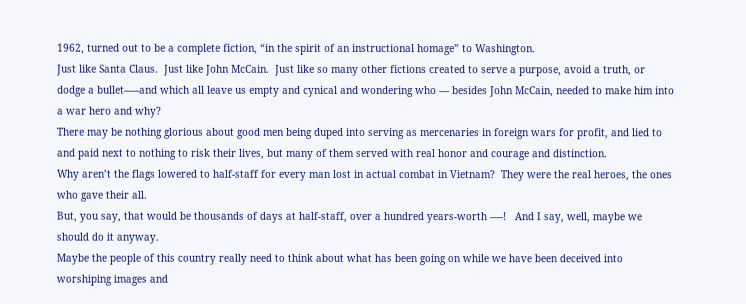1962, turned out to be a complete fiction, “in the spirit of an instructional homage” to Washington.
Just like Santa Claus.  Just like John McCain.  Just like so many other fictions created to serve a purpose, avoid a truth, or dodge a bullet—–and which all leave us empty and cynical and wondering who — besides John McCain, needed to make him into a war hero and why?
There may be nothing glorious about good men being duped into serving as mercenaries in foreign wars for profit, and lied to and paid next to nothing to risk their lives, but many of them served with real honor and courage and distinction.
Why aren’t the flags lowered to half-staff for every man lost in actual combat in Vietnam?  They were the real heroes, the ones who gave their all.
But, you say, that would be thousands of days at half-staff, over a hundred years-worth —-!   And I say, well, maybe we should do it anyway.
Maybe the people of this country really need to think about what has been going on while we have been deceived into worshiping images and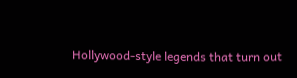Hollywood-style legends that turn out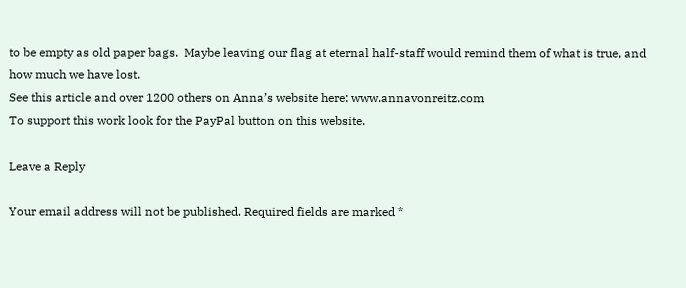to be empty as old paper bags.  Maybe leaving our flag at eternal half-staff would remind them of what is true, and how much we have lost.
See this article and over 1200 others on Anna’s website here: www.annavonreitz.com
To support this work look for the PayPal button on this website.

Leave a Reply

Your email address will not be published. Required fields are marked *